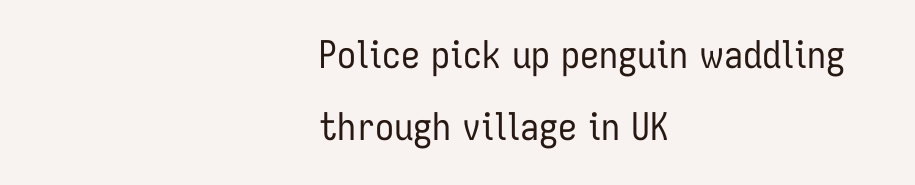Police pick up penguin waddling through village in UK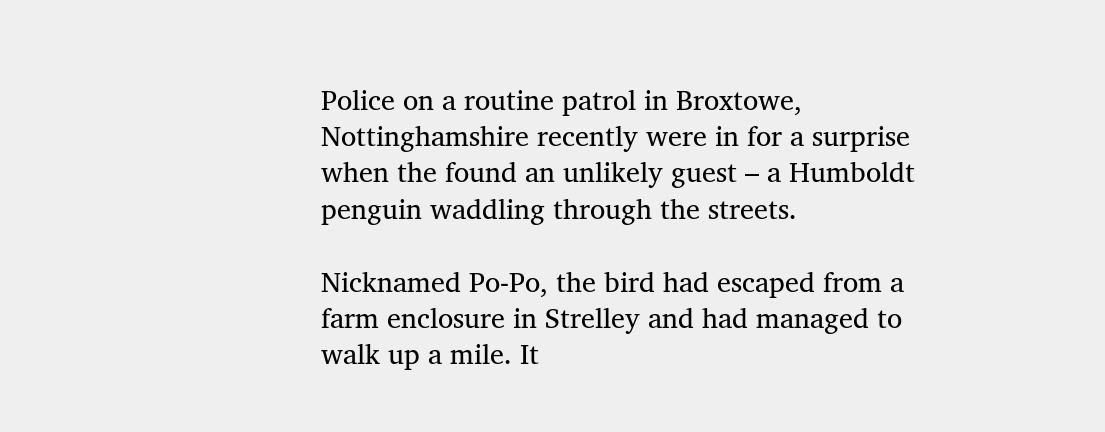Police on a routine patrol in Broxtowe, Nottinghamshire recently were in for a surprise when the found an unlikely guest – a Humboldt penguin waddling through the streets.

Nicknamed Po-Po, the bird had escaped from a farm enclosure in Strelley and had managed to walk up a mile. It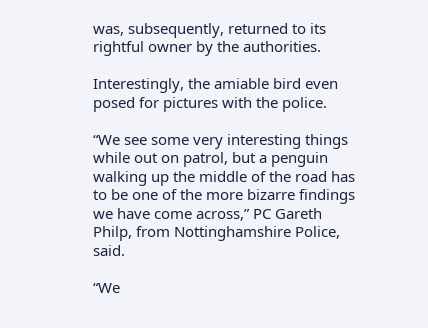was, subsequently, returned to its rightful owner by the authorities.

Interestingly, the amiable bird even posed for pictures with the police.

“We see some very interesting things while out on patrol, but a penguin walking up the middle of the road has to be one of the more bizarre findings we have come across,” PC Gareth Philp, from Nottinghamshire Police, said.

“We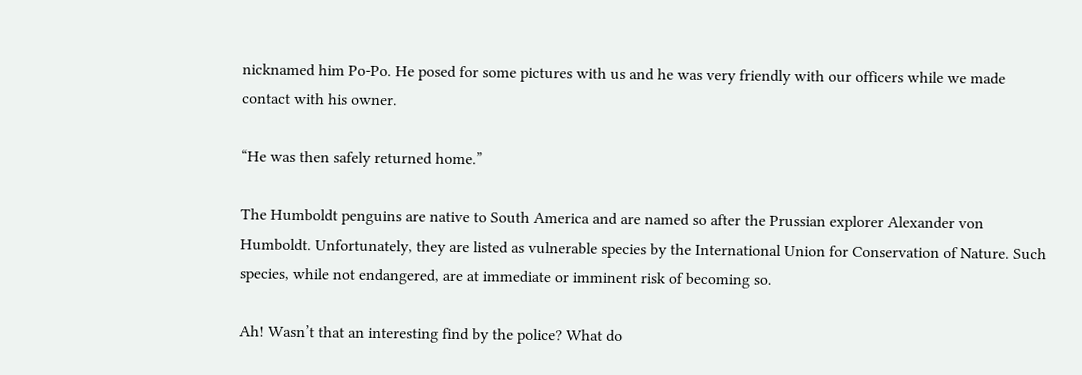nicknamed him Po-Po. He posed for some pictures with us and he was very friendly with our officers while we made contact with his owner.

“He was then safely returned home.”

The Humboldt penguins are native to South America and are named so after the Prussian explorer Alexander von Humboldt. Unfortunately, they are listed as vulnerable species by the International Union for Conservation of Nature. Such species, while not endangered, are at immediate or imminent risk of becoming so.

Ah! Wasn’t that an interesting find by the police? What do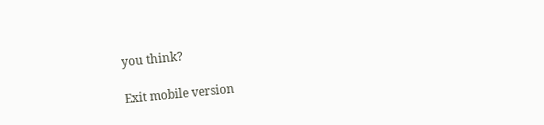you think?

Exit mobile version